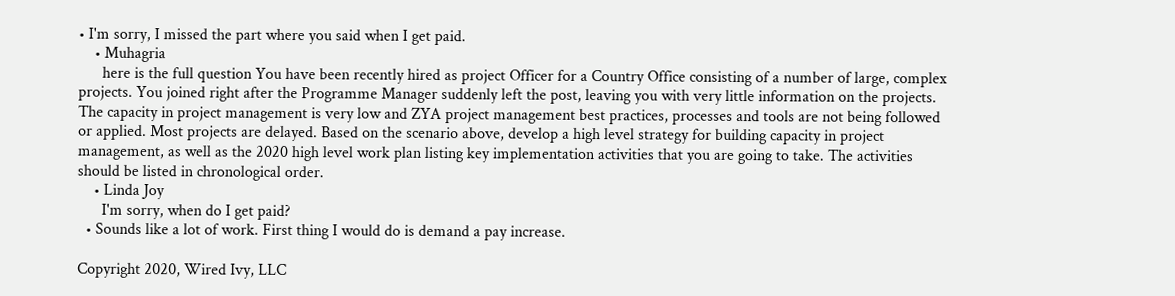• I'm sorry, I missed the part where you said when I get paid.
    • Muhagria
      here is the full question You have been recently hired as project Officer for a Country Office consisting of a number of large, complex projects. You joined right after the Programme Manager suddenly left the post, leaving you with very little information on the projects. The capacity in project management is very low and ZYA project management best practices, processes and tools are not being followed or applied. Most projects are delayed. Based on the scenario above, develop a high level strategy for building capacity in project management, as well as the 2020 high level work plan listing key implementation activities that you are going to take. The activities should be listed in chronological order.
    • Linda Joy
      I'm sorry, when do I get paid?
  • Sounds like a lot of work. First thing I would do is demand a pay increase.

Copyright 2020, Wired Ivy, LLC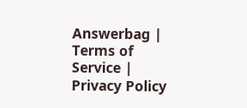Answerbag | Terms of Service | Privacy Policy